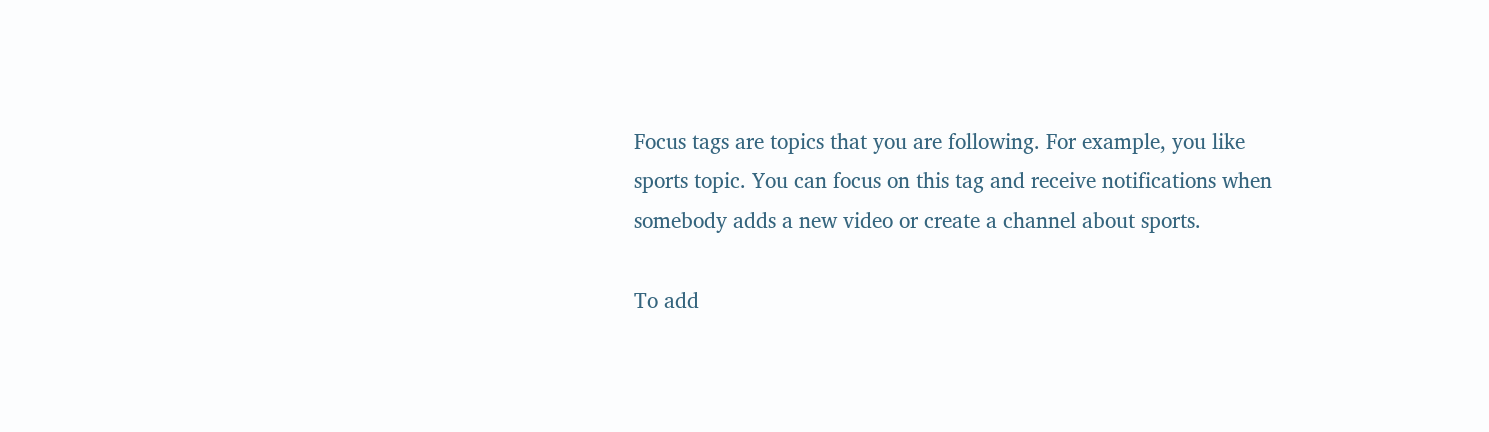Focus tags are topics that you are following. For example, you like sports topic. You can focus on this tag and receive notifications when somebody adds a new video or create a channel about sports.

To add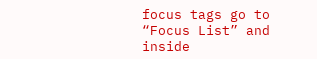focus tags go to “Focus List” and inside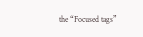the “Focused tags”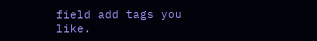field add tags you like.